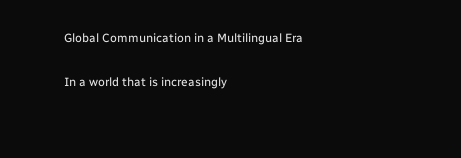Global Communication in a Multilingual Era

In a world that is increasingly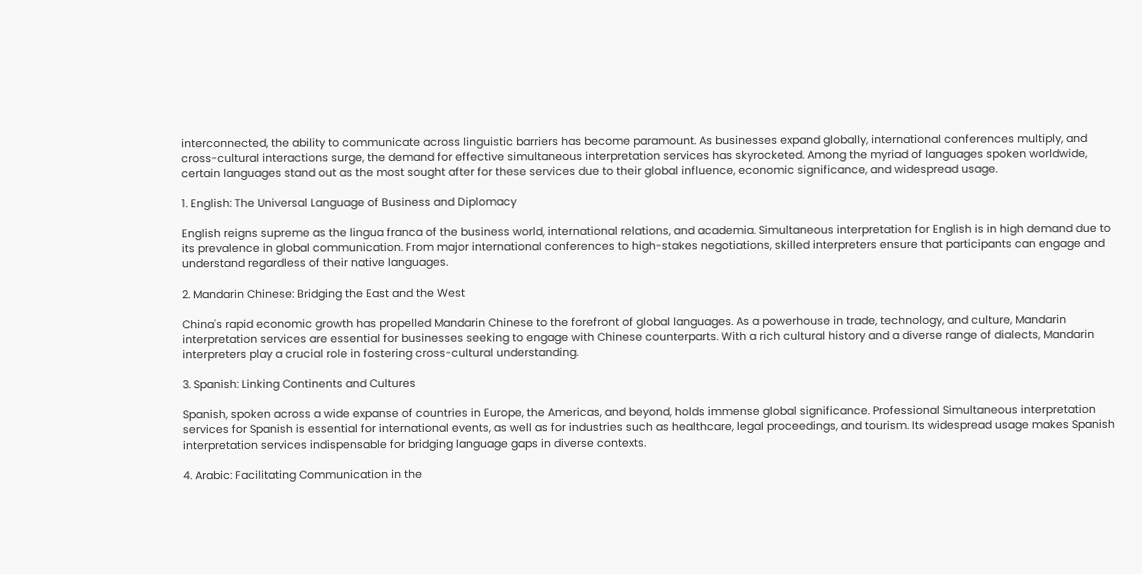interconnected, the ability to communicate across linguistic barriers has become paramount. As businesses expand globally, international conferences multiply, and cross-cultural interactions surge, the demand for effective simultaneous interpretation services has skyrocketed. Among the myriad of languages spoken worldwide, certain languages stand out as the most sought after for these services due to their global influence, economic significance, and widespread usage.

1. English: The Universal Language of Business and Diplomacy

English reigns supreme as the lingua franca of the business world, international relations, and academia. Simultaneous interpretation for English is in high demand due to its prevalence in global communication. From major international conferences to high-stakes negotiations, skilled interpreters ensure that participants can engage and understand regardless of their native languages.

2. Mandarin Chinese: Bridging the East and the West

China's rapid economic growth has propelled Mandarin Chinese to the forefront of global languages. As a powerhouse in trade, technology, and culture, Mandarin interpretation services are essential for businesses seeking to engage with Chinese counterparts. With a rich cultural history and a diverse range of dialects, Mandarin interpreters play a crucial role in fostering cross-cultural understanding.

3. Spanish: Linking Continents and Cultures

Spanish, spoken across a wide expanse of countries in Europe, the Americas, and beyond, holds immense global significance. Professional Simultaneous interpretation services for Spanish is essential for international events, as well as for industries such as healthcare, legal proceedings, and tourism. Its widespread usage makes Spanish interpretation services indispensable for bridging language gaps in diverse contexts.

4. Arabic: Facilitating Communication in the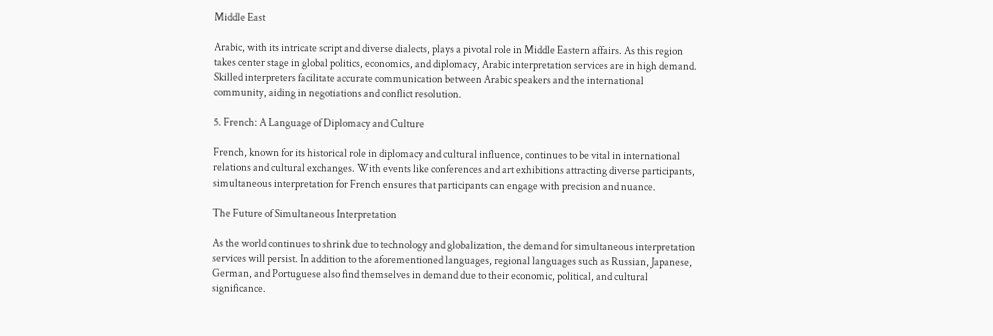Middle East

Arabic, with its intricate script and diverse dialects, plays a pivotal role in Middle Eastern affairs. As this region takes center stage in global politics, economics, and diplomacy, Arabic interpretation services are in high demand. Skilled interpreters facilitate accurate communication between Arabic speakers and the international community, aiding in negotiations and conflict resolution.

5. French: A Language of Diplomacy and Culture

French, known for its historical role in diplomacy and cultural influence, continues to be vital in international relations and cultural exchanges. With events like conferences and art exhibitions attracting diverse participants, simultaneous interpretation for French ensures that participants can engage with precision and nuance.

The Future of Simultaneous Interpretation

As the world continues to shrink due to technology and globalization, the demand for simultaneous interpretation services will persist. In addition to the aforementioned languages, regional languages such as Russian, Japanese, German, and Portuguese also find themselves in demand due to their economic, political, and cultural significance.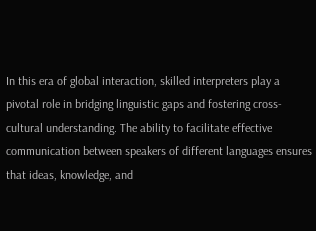In this era of global interaction, skilled interpreters play a pivotal role in bridging linguistic gaps and fostering cross-cultural understanding. The ability to facilitate effective communication between speakers of different languages ensures that ideas, knowledge, and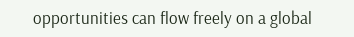opportunities can flow freely on a global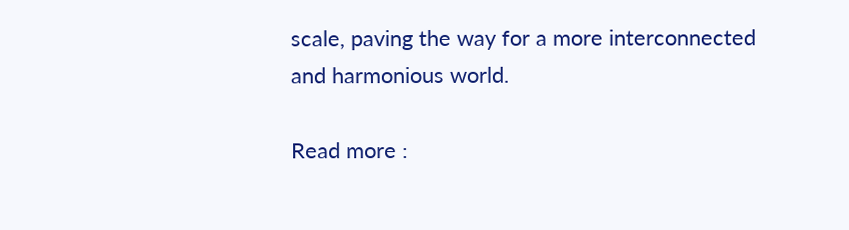scale, paving the way for a more interconnected and harmonious world.

Read more :